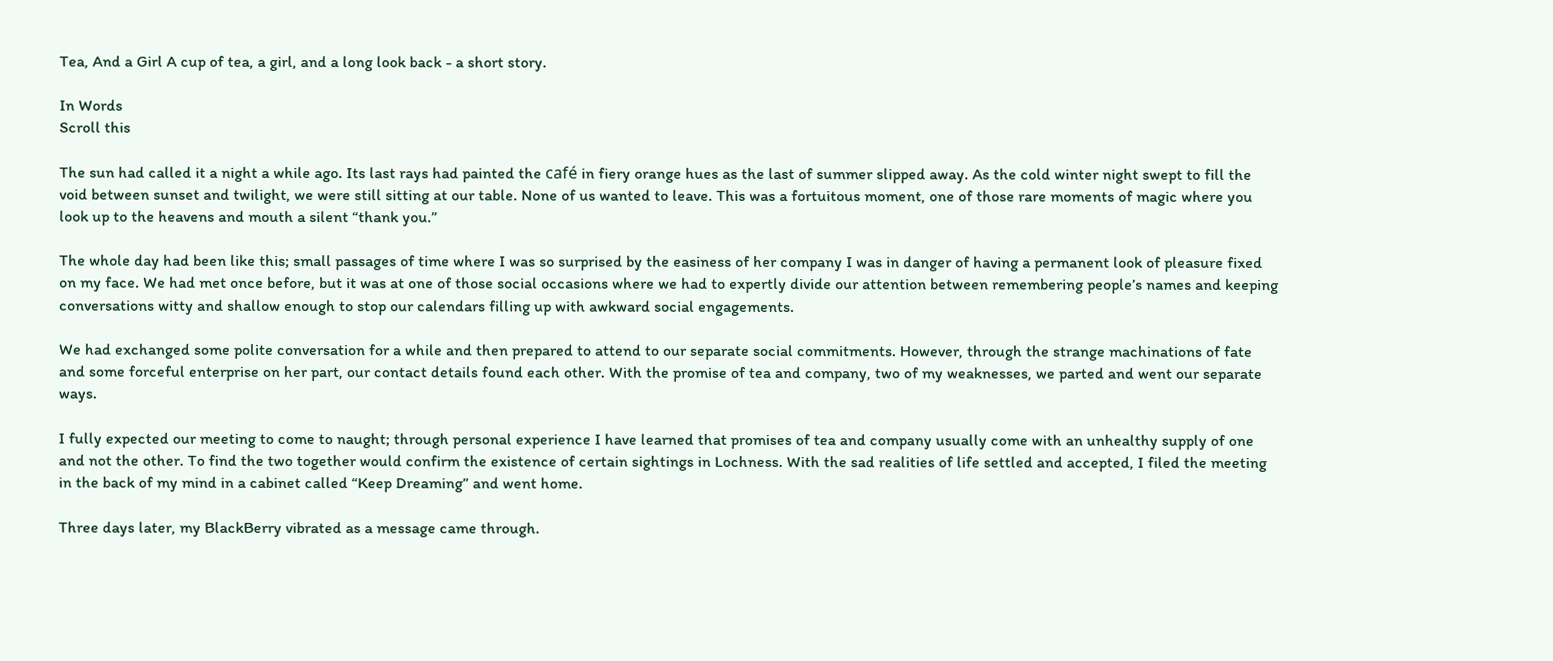Tea, And a Girl A cup of tea, a girl, and a long look back - a short story.

In Words
Scroll this

The sun had called it a night a while ago. Its last rays had painted the café in fiery orange hues as the last of summer slipped away. As the cold winter night swept to fill the void between sunset and twilight, we were still sitting at our table. None of us wanted to leave. This was a fortuitous moment, one of those rare moments of magic where you look up to the heavens and mouth a silent “thank you.”

The whole day had been like this; small passages of time where I was so surprised by the easiness of her company I was in danger of having a permanent look of pleasure fixed on my face. We had met once before, but it was at one of those social occasions where we had to expertly divide our attention between remembering people’s names and keeping conversations witty and shallow enough to stop our calendars filling up with awkward social engagements.

We had exchanged some polite conversation for a while and then prepared to attend to our separate social commitments. However, through the strange machinations of fate and some forceful enterprise on her part, our contact details found each other. With the promise of tea and company, two of my weaknesses, we parted and went our separate ways.

I fully expected our meeting to come to naught; through personal experience I have learned that promises of tea and company usually come with an unhealthy supply of one and not the other. To find the two together would confirm the existence of certain sightings in Lochness. With the sad realities of life settled and accepted, I filed the meeting in the back of my mind in a cabinet called “Keep Dreaming” and went home.

Three days later, my BlackBerry vibrated as a message came through.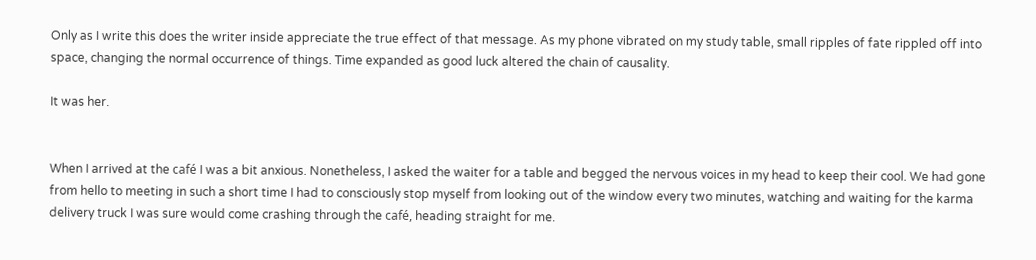Only as I write this does the writer inside appreciate the true effect of that message. As my phone vibrated on my study table, small ripples of fate rippled off into space, changing the normal occurrence of things. Time expanded as good luck altered the chain of causality.

It was her.


When I arrived at the café I was a bit anxious. Nonetheless, I asked the waiter for a table and begged the nervous voices in my head to keep their cool. We had gone from hello to meeting in such a short time I had to consciously stop myself from looking out of the window every two minutes, watching and waiting for the karma delivery truck I was sure would come crashing through the café, heading straight for me.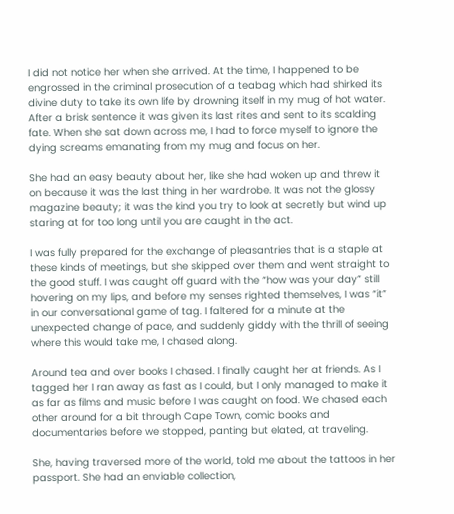I did not notice her when she arrived. At the time, I happened to be engrossed in the criminal prosecution of a teabag which had shirked its divine duty to take its own life by drowning itself in my mug of hot water. After a brisk sentence it was given its last rites and sent to its scalding fate. When she sat down across me, I had to force myself to ignore the dying screams emanating from my mug and focus on her.

She had an easy beauty about her, like she had woken up and threw it on because it was the last thing in her wardrobe. It was not the glossy magazine beauty; it was the kind you try to look at secretly but wind up staring at for too long until you are caught in the act.

I was fully prepared for the exchange of pleasantries that is a staple at these kinds of meetings, but she skipped over them and went straight to the good stuff. I was caught off guard with the “how was your day” still hovering on my lips, and before my senses righted themselves, I was “it” in our conversational game of tag. I faltered for a minute at the unexpected change of pace, and suddenly giddy with the thrill of seeing where this would take me, I chased along.

Around tea and over books I chased. I finally caught her at friends. As I tagged her I ran away as fast as I could, but I only managed to make it as far as films and music before I was caught on food. We chased each other around for a bit through Cape Town, comic books and documentaries before we stopped, panting but elated, at traveling.

She, having traversed more of the world, told me about the tattoos in her passport. She had an enviable collection,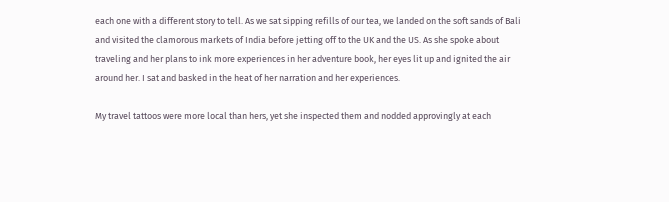each one with a different story to tell. As we sat sipping refills of our tea, we landed on the soft sands of Bali and visited the clamorous markets of India before jetting off to the UK and the US. As she spoke about traveling and her plans to ink more experiences in her adventure book, her eyes lit up and ignited the air around her. I sat and basked in the heat of her narration and her experiences.

My travel tattoos were more local than hers, yet she inspected them and nodded approvingly at each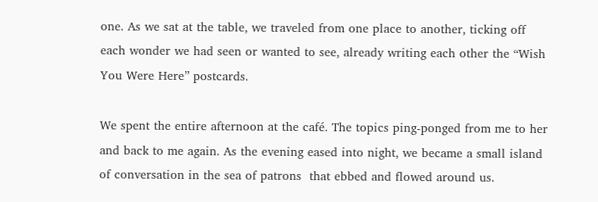one. As we sat at the table, we traveled from one place to another, ticking off each wonder we had seen or wanted to see, already writing each other the “Wish You Were Here” postcards.

We spent the entire afternoon at the café. The topics ping-ponged from me to her and back to me again. As the evening eased into night, we became a small island of conversation in the sea of patrons  that ebbed and flowed around us.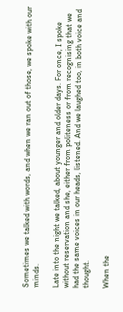Sometimes we talked with words, and when we ran out of those, we spoke with our minds.

Late into the night we talked, about younger and older days. For once, I spoke without reservation and she, either from politeness or from recognising that we had the same voices in our heads, listened. And we laughed too, in both voice and thought.

When the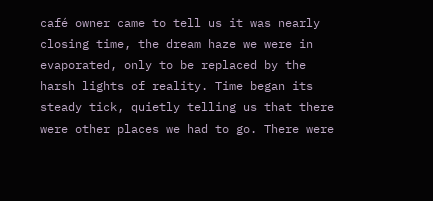café owner came to tell us it was nearly closing time, the dream haze we were in evaporated, only to be replaced by the harsh lights of reality. Time began its steady tick, quietly telling us that there were other places we had to go. There were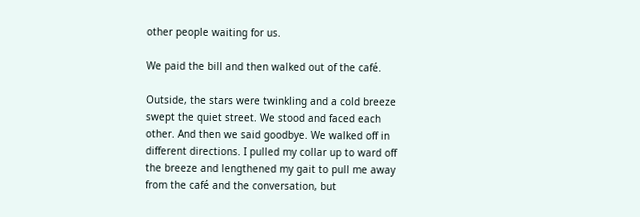other people waiting for us.

We paid the bill and then walked out of the café.

Outside, the stars were twinkling and a cold breeze swept the quiet street. We stood and faced each other. And then we said goodbye. We walked off in different directions. I pulled my collar up to ward off the breeze and lengthened my gait to pull me away from the café and the conversation, but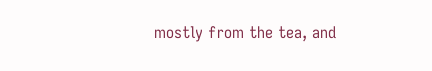mostly from the tea, and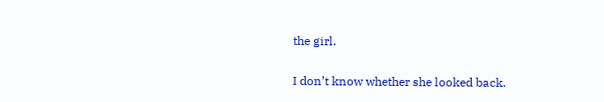the girl.

I don’t know whether she looked back.